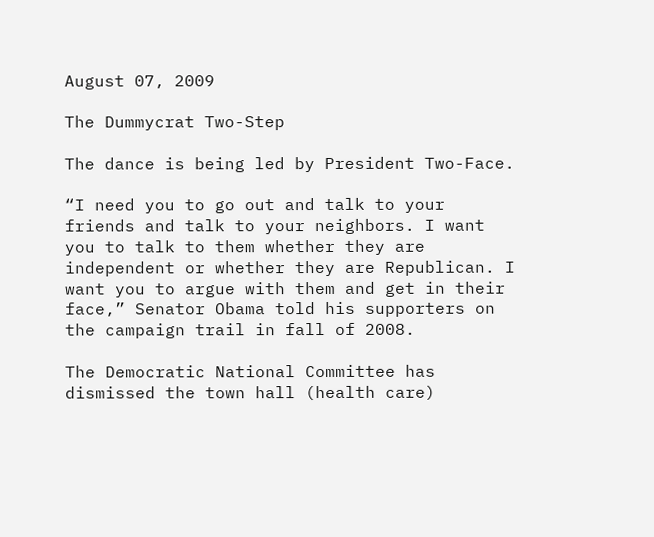August 07, 2009

The Dummycrat Two-Step

The dance is being led by President Two-Face.

“I need you to go out and talk to your friends and talk to your neighbors. I want you to talk to them whether they are independent or whether they are Republican. I want you to argue with them and get in their face,” Senator Obama told his supporters on the campaign trail in fall of 2008.

The Democratic National Committee has dismissed the town hall (health care)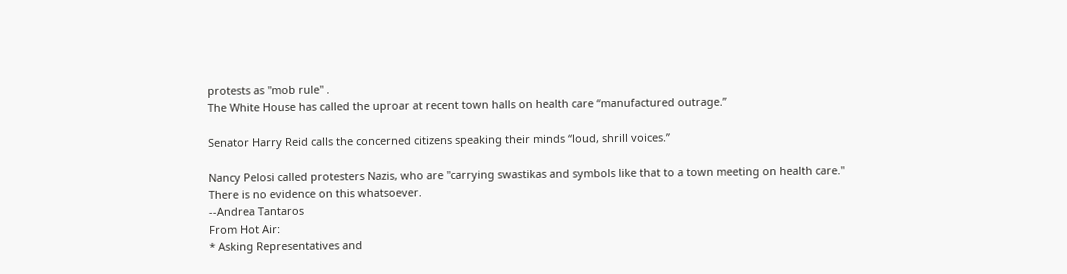protests as "mob rule" .
The White House has called the uproar at recent town halls on health care “manufactured outrage.”

Senator Harry Reid calls the concerned citizens speaking their minds “loud, shrill voices.”

Nancy Pelosi called protesters Nazis, who are "carrying swastikas and symbols like that to a town meeting on health care."
There is no evidence on this whatsoever.
--Andrea Tantaros
From Hot Air:
* Asking Representatives and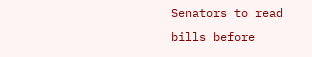Senators to read bills before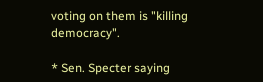voting on them is "killing democracy".

* Sen. Specter saying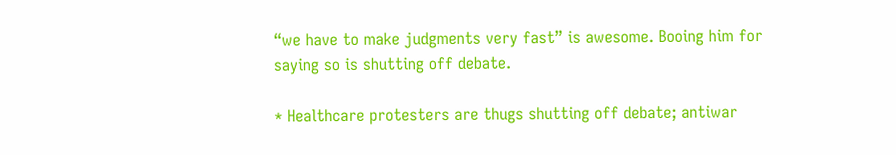“we have to make judgments very fast” is awesome. Booing him for saying so is shutting off debate.

* Healthcare protesters are thugs shutting off debate; antiwar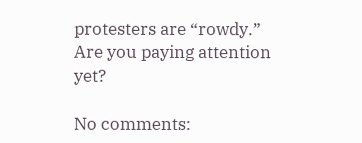protesters are “rowdy.”
Are you paying attention yet?

No comments: